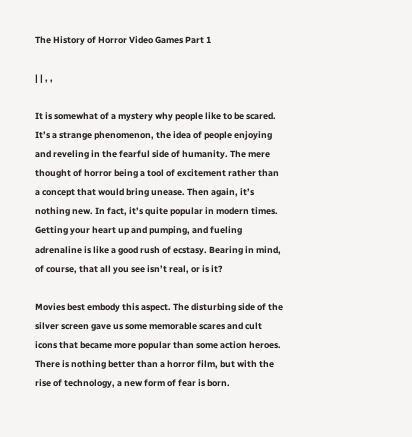The History of Horror Video Games Part 1

| | , ,

It is somewhat of a mystery why people like to be scared. It’s a strange phenomenon, the idea of people enjoying and reveling in the fearful side of humanity. The mere thought of horror being a tool of excitement rather than a concept that would bring unease. Then again, it’s nothing new. In fact, it’s quite popular in modern times. Getting your heart up and pumping, and fueling adrenaline is like a good rush of ecstasy. Bearing in mind, of course, that all you see isn’t real, or is it?

Movies best embody this aspect. The disturbing side of the silver screen gave us some memorable scares and cult icons that became more popular than some action heroes. There is nothing better than a horror film, but with the rise of technology, a new form of fear is born.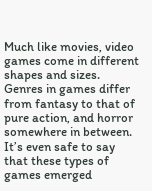Much like movies, video games come in different shapes and sizes. Genres in games differ from fantasy to that of pure action, and horror somewhere in between. It’s even safe to say that these types of games emerged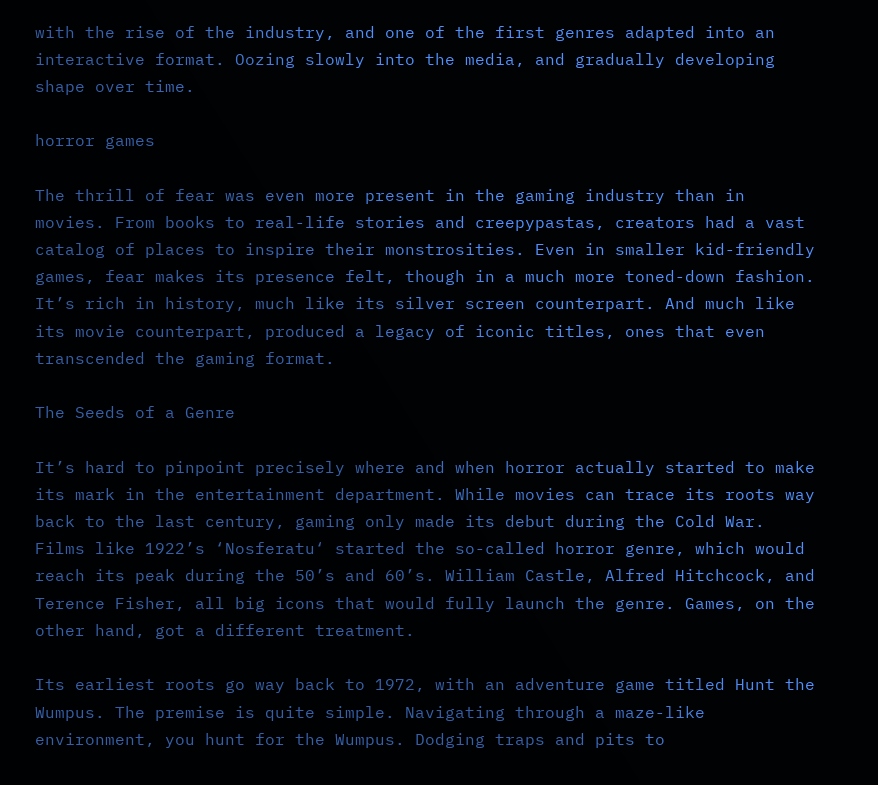with the rise of the industry, and one of the first genres adapted into an interactive format. Oozing slowly into the media, and gradually developing shape over time.

horror games

The thrill of fear was even more present in the gaming industry than in movies. From books to real-life stories and creepypastas, creators had a vast catalog of places to inspire their monstrosities. Even in smaller kid-friendly games, fear makes its presence felt, though in a much more toned-down fashion. It’s rich in history, much like its silver screen counterpart. And much like its movie counterpart, produced a legacy of iconic titles, ones that even transcended the gaming format.

The Seeds of a Genre

It’s hard to pinpoint precisely where and when horror actually started to make its mark in the entertainment department. While movies can trace its roots way back to the last century, gaming only made its debut during the Cold War. Films like 1922’s ‘Nosferatu‘ started the so-called horror genre, which would reach its peak during the 50’s and 60’s. William Castle, Alfred Hitchcock, and Terence Fisher, all big icons that would fully launch the genre. Games, on the other hand, got a different treatment.

Its earliest roots go way back to 1972, with an adventure game titled Hunt the Wumpus. The premise is quite simple. Navigating through a maze-like environment, you hunt for the Wumpus. Dodging traps and pits to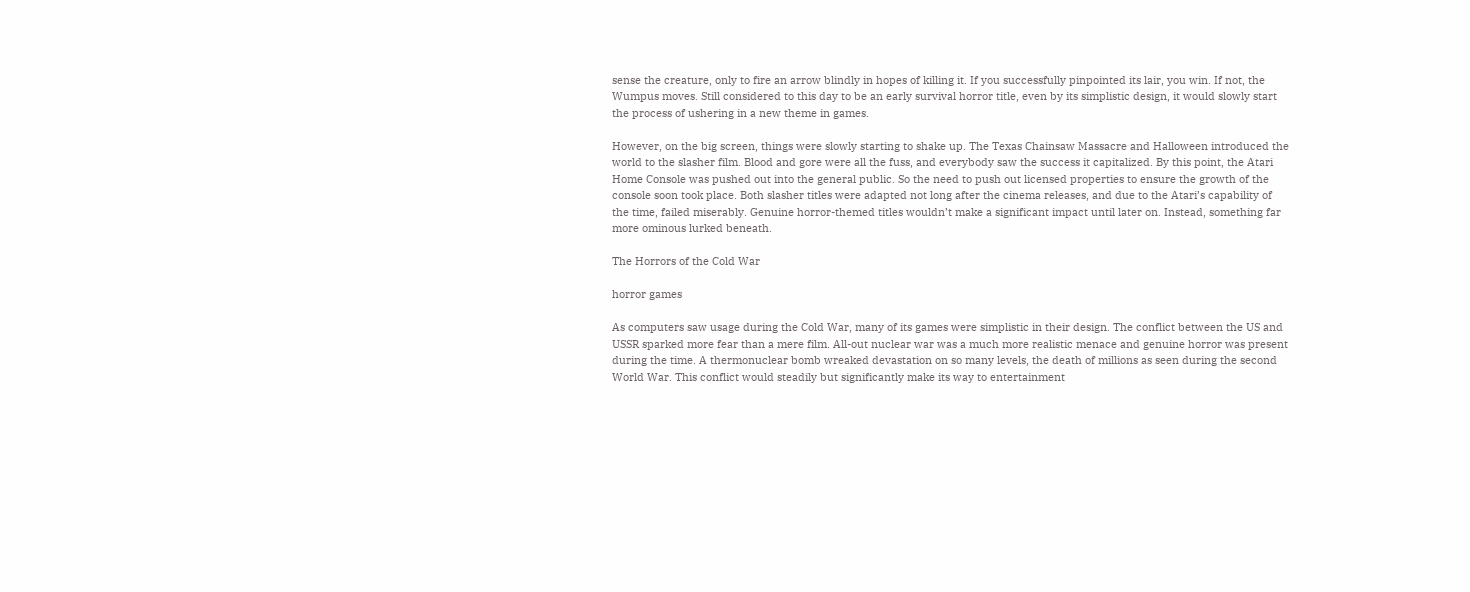sense the creature, only to fire an arrow blindly in hopes of killing it. If you successfully pinpointed its lair, you win. If not, the Wumpus moves. Still considered to this day to be an early survival horror title, even by its simplistic design, it would slowly start the process of ushering in a new theme in games.

However, on the big screen, things were slowly starting to shake up. The Texas Chainsaw Massacre and Halloween introduced the world to the slasher film. Blood and gore were all the fuss, and everybody saw the success it capitalized. By this point, the Atari Home Console was pushed out into the general public. So the need to push out licensed properties to ensure the growth of the console soon took place. Both slasher titles were adapted not long after the cinema releases, and due to the Atari’s capability of the time, failed miserably. Genuine horror-themed titles wouldn’t make a significant impact until later on. Instead, something far more ominous lurked beneath.

The Horrors of the Cold War

horror games

As computers saw usage during the Cold War, many of its games were simplistic in their design. The conflict between the US and USSR sparked more fear than a mere film. All-out nuclear war was a much more realistic menace and genuine horror was present during the time. A thermonuclear bomb wreaked devastation on so many levels, the death of millions as seen during the second World War. This conflict would steadily but significantly make its way to entertainment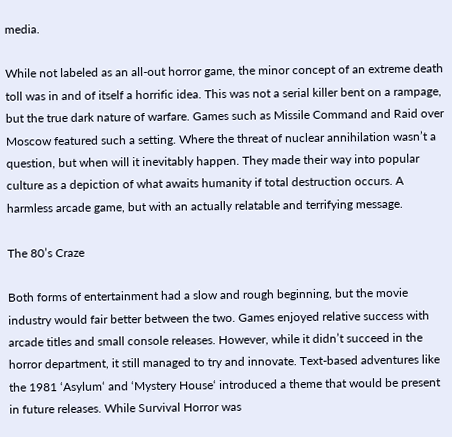media.

While not labeled as an all-out horror game, the minor concept of an extreme death toll was in and of itself a horrific idea. This was not a serial killer bent on a rampage, but the true dark nature of warfare. Games such as Missile Command and Raid over Moscow featured such a setting. Where the threat of nuclear annihilation wasn’t a question, but when will it inevitably happen. They made their way into popular culture as a depiction of what awaits humanity if total destruction occurs. A harmless arcade game, but with an actually relatable and terrifying message.

The 80’s Craze

Both forms of entertainment had a slow and rough beginning, but the movie industry would fair better between the two. Games enjoyed relative success with arcade titles and small console releases. However, while it didn’t succeed in the horror department, it still managed to try and innovate. Text-based adventures like the 1981 ‘Asylum‘ and ‘Mystery House‘ introduced a theme that would be present in future releases. While Survival Horror was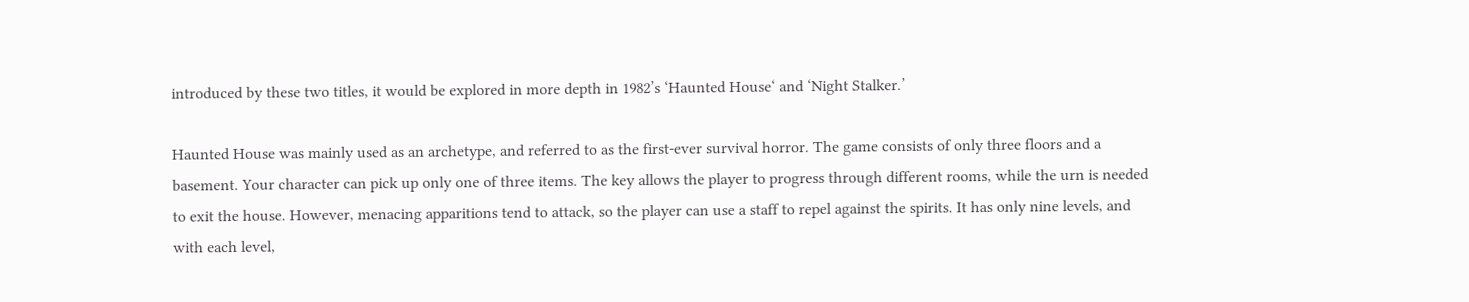introduced by these two titles, it would be explored in more depth in 1982’s ‘Haunted House‘ and ‘Night Stalker.’

Haunted House was mainly used as an archetype, and referred to as the first-ever survival horror. The game consists of only three floors and a basement. Your character can pick up only one of three items. The key allows the player to progress through different rooms, while the urn is needed to exit the house. However, menacing apparitions tend to attack, so the player can use a staff to repel against the spirits. It has only nine levels, and with each level,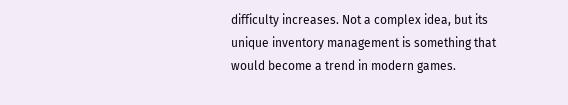difficulty increases. Not a complex idea, but its unique inventory management is something that would become a trend in modern games.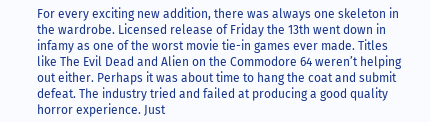For every exciting new addition, there was always one skeleton in the wardrobe. Licensed release of Friday the 13th went down in infamy as one of the worst movie tie-in games ever made. Titles like The Evil Dead and Alien on the Commodore 64 weren’t helping out either. Perhaps it was about time to hang the coat and submit defeat. The industry tried and failed at producing a good quality horror experience. Just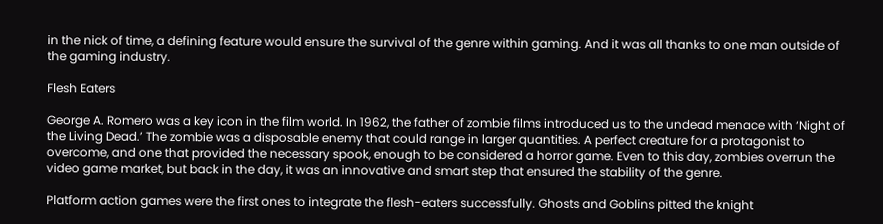in the nick of time, a defining feature would ensure the survival of the genre within gaming. And it was all thanks to one man outside of the gaming industry.

Flesh Eaters

George A. Romero was a key icon in the film world. In 1962, the father of zombie films introduced us to the undead menace with ‘Night of the Living Dead.’ The zombie was a disposable enemy that could range in larger quantities. A perfect creature for a protagonist to overcome, and one that provided the necessary spook, enough to be considered a horror game. Even to this day, zombies overrun the video game market, but back in the day, it was an innovative and smart step that ensured the stability of the genre.

Platform action games were the first ones to integrate the flesh-eaters successfully. Ghosts and Goblins pitted the knight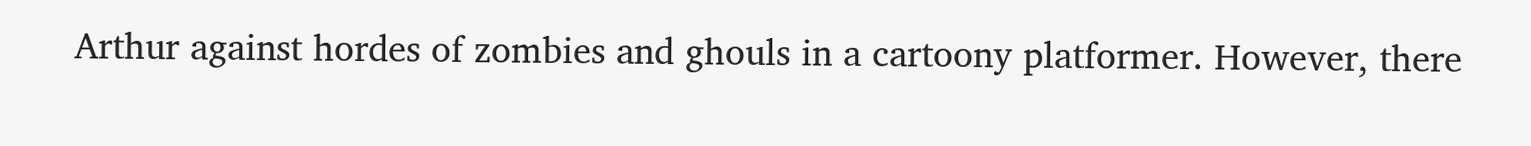Arthur against hordes of zombies and ghouls in a cartoony platformer. However, there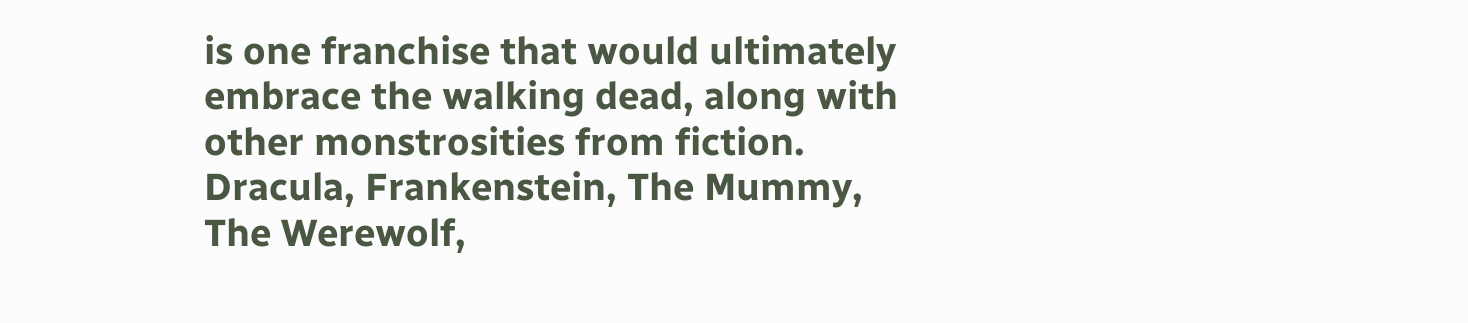is one franchise that would ultimately embrace the walking dead, along with other monstrosities from fiction. Dracula, Frankenstein, The Mummy, The Werewolf,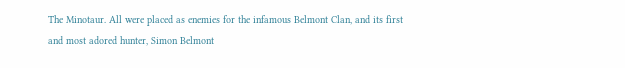The Minotaur. All were placed as enemies for the infamous Belmont Clan, and its first and most adored hunter, Simon Belmont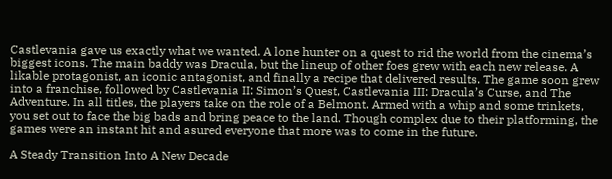Castlevania gave us exactly what we wanted. A lone hunter on a quest to rid the world from the cinema’s biggest icons. The main baddy was Dracula, but the lineup of other foes grew with each new release. A likable protagonist, an iconic antagonist, and finally a recipe that delivered results. The game soon grew into a franchise, followed by Castlevania II: Simon’s Quest, Castlevania III: Dracula’s Curse, and The Adventure. In all titles, the players take on the role of a Belmont. Armed with a whip and some trinkets, you set out to face the big bads and bring peace to the land. Though complex due to their platforming, the games were an instant hit and asured everyone that more was to come in the future.

A Steady Transition Into A New Decade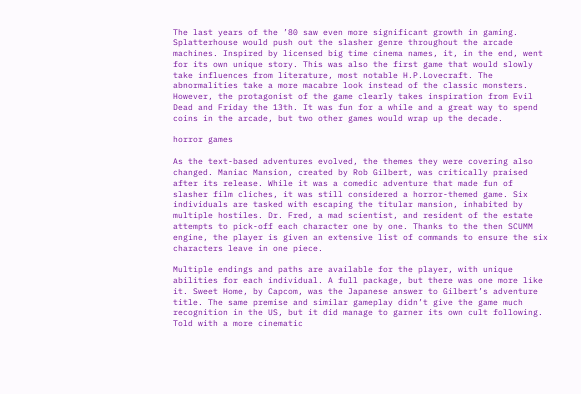The last years of the ’80 saw even more significant growth in gaming. Splatterhouse would push out the slasher genre throughout the arcade machines. Inspired by licensed big time cinema names, it, in the end, went for its own unique story. This was also the first game that would slowly take influences from literature, most notable H.P.Lovecraft. The abnormalities take a more macabre look instead of the classic monsters. However, the protagonist of the game clearly takes inspiration from Evil Dead and Friday the 13th. It was fun for a while and a great way to spend coins in the arcade, but two other games would wrap up the decade.

horror games

As the text-based adventures evolved, the themes they were covering also changed. Maniac Mansion, created by Rob Gilbert, was critically praised after its release. While it was a comedic adventure that made fun of slasher film cliches, it was still considered a horror-themed game. Six individuals are tasked with escaping the titular mansion, inhabited by multiple hostiles. Dr. Fred, a mad scientist, and resident of the estate attempts to pick-off each character one by one. Thanks to the then SCUMM engine, the player is given an extensive list of commands to ensure the six characters leave in one piece.

Multiple endings and paths are available for the player, with unique abilities for each individual. A full package, but there was one more like it. Sweet Home, by Capcom, was the Japanese answer to Gilbert’s adventure title. The same premise and similar gameplay didn’t give the game much recognition in the US, but it did manage to garner its own cult following. Told with a more cinematic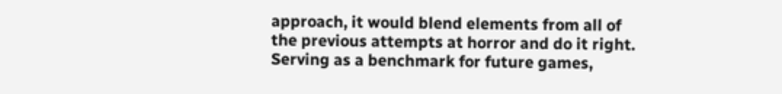approach, it would blend elements from all of the previous attempts at horror and do it right. Serving as a benchmark for future games,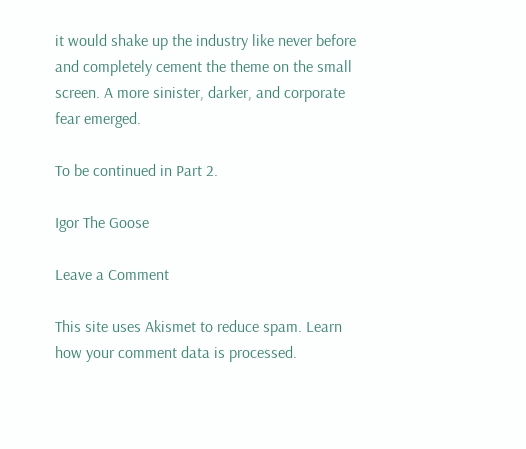it would shake up the industry like never before and completely cement the theme on the small screen. A more sinister, darker, and corporate fear emerged.

To be continued in Part 2.

Igor The Goose

Leave a Comment

This site uses Akismet to reduce spam. Learn how your comment data is processed.